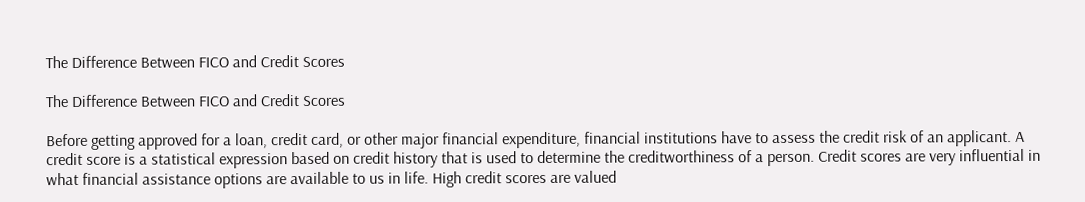The Difference Between FICO and Credit Scores

The Difference Between FICO and Credit Scores

Before getting approved for a loan, credit card, or other major financial expenditure, financial institutions have to assess the credit risk of an applicant. A credit score is a statistical expression based on credit history that is used to determine the creditworthiness of a person. Credit scores are very influential in what financial assistance options are available to us in life. High credit scores are valued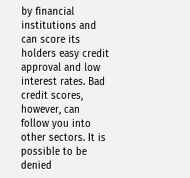by financial institutions and can score its holders easy credit approval and low interest rates. Bad credit scores, however, can follow you into other sectors. It is possible to be denied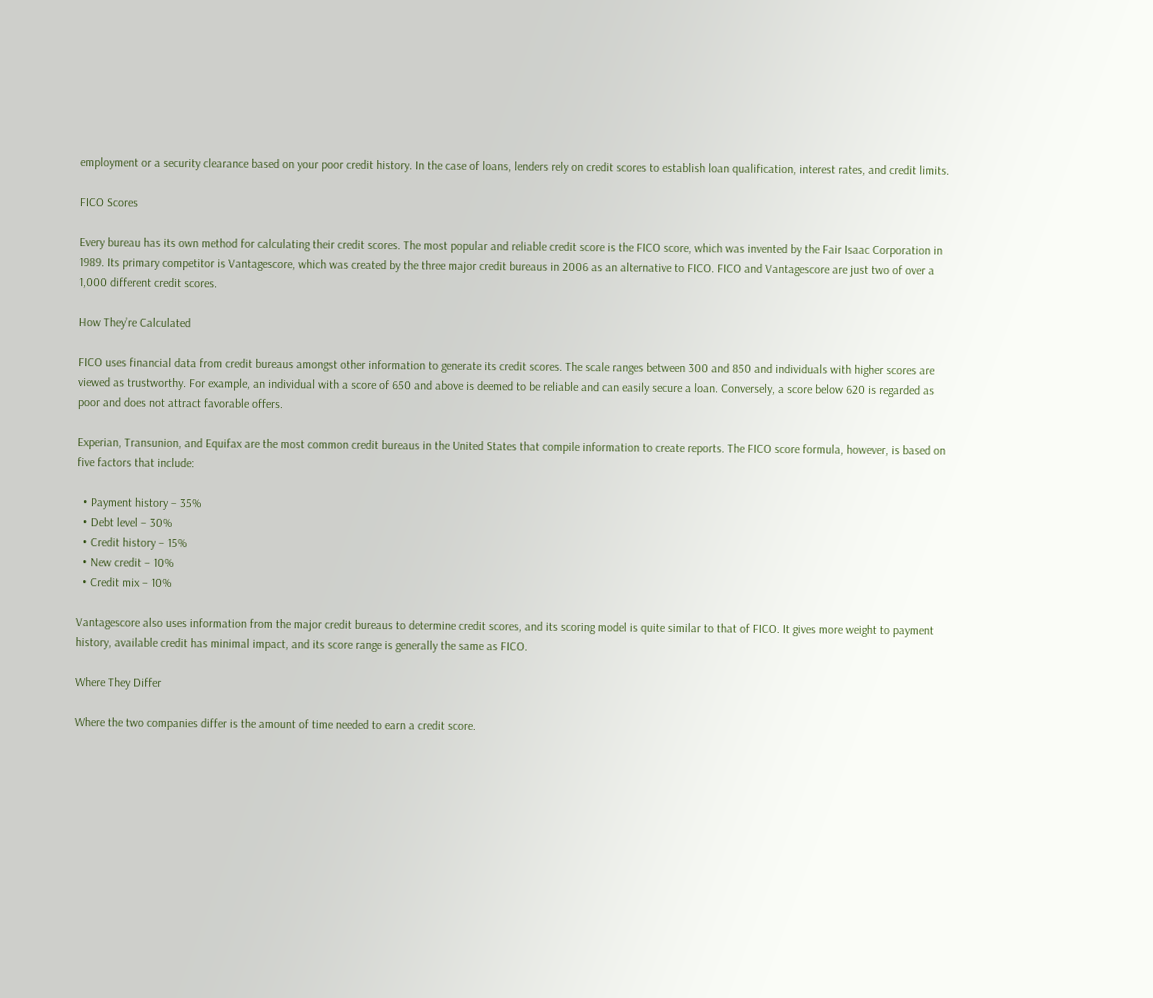employment or a security clearance based on your poor credit history. In the case of loans, lenders rely on credit scores to establish loan qualification, interest rates, and credit limits.

FICO Scores

Every bureau has its own method for calculating their credit scores. The most popular and reliable credit score is the FICO score, which was invented by the Fair Isaac Corporation in 1989. Its primary competitor is Vantagescore, which was created by the three major credit bureaus in 2006 as an alternative to FICO. FICO and Vantagescore are just two of over a 1,000 different credit scores.

How They’re Calculated

FICO uses financial data from credit bureaus amongst other information to generate its credit scores. The scale ranges between 300 and 850 and individuals with higher scores are viewed as trustworthy. For example, an individual with a score of 650 and above is deemed to be reliable and can easily secure a loan. Conversely, a score below 620 is regarded as poor and does not attract favorable offers.

Experian, Transunion, and Equifax are the most common credit bureaus in the United States that compile information to create reports. The FICO score formula, however, is based on five factors that include:

  • Payment history – 35%
  • Debt level – 30%
  • Credit history – 15%
  • New credit – 10%
  • Credit mix – 10%

Vantagescore also uses information from the major credit bureaus to determine credit scores, and its scoring model is quite similar to that of FICO. It gives more weight to payment history, available credit has minimal impact, and its score range is generally the same as FICO.

Where They Differ

Where the two companies differ is the amount of time needed to earn a credit score.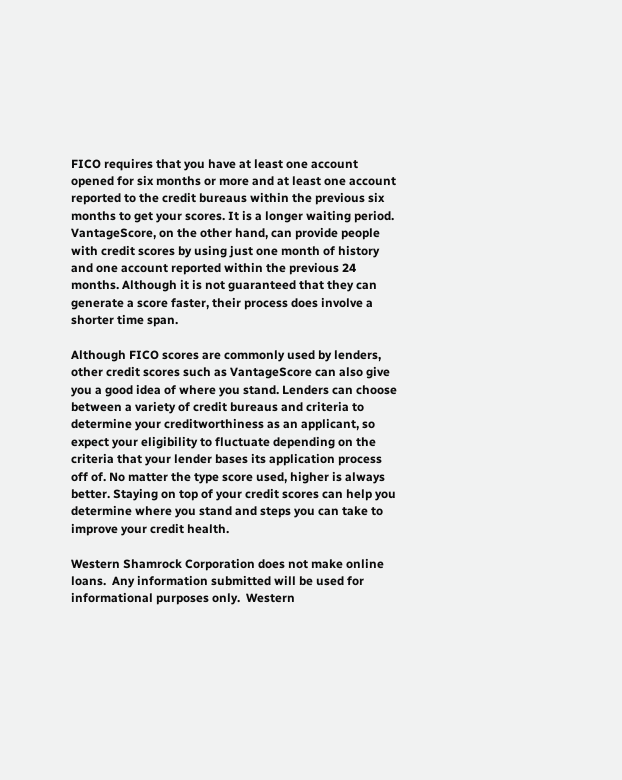FICO requires that you have at least one account opened for six months or more and at least one account reported to the credit bureaus within the previous six months to get your scores. It is a longer waiting period. VantageScore, on the other hand, can provide people with credit scores by using just one month of history and one account reported within the previous 24 months. Although it is not guaranteed that they can generate a score faster, their process does involve a shorter time span.

Although FICO scores are commonly used by lenders, other credit scores such as VantageScore can also give you a good idea of where you stand. Lenders can choose between a variety of credit bureaus and criteria to determine your creditworthiness as an applicant, so expect your eligibility to fluctuate depending on the criteria that your lender bases its application process off of. No matter the type score used, higher is always better. Staying on top of your credit scores can help you determine where you stand and steps you can take to improve your credit health.

Western Shamrock Corporation does not make online loans.  Any information submitted will be used for informational purposes only.  Western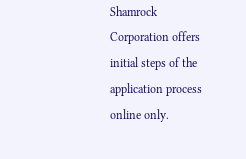Shamrock Corporation offers initial steps of the application process online only.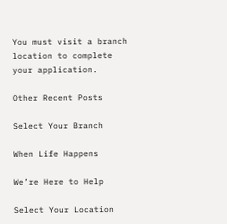You must visit a branch location to complete your application.

Other Recent Posts

Select Your Branch

When Life Happens

We’re Here to Help

Select Your Location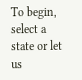To begin, select a state or let us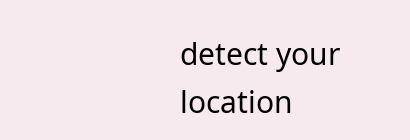detect your location